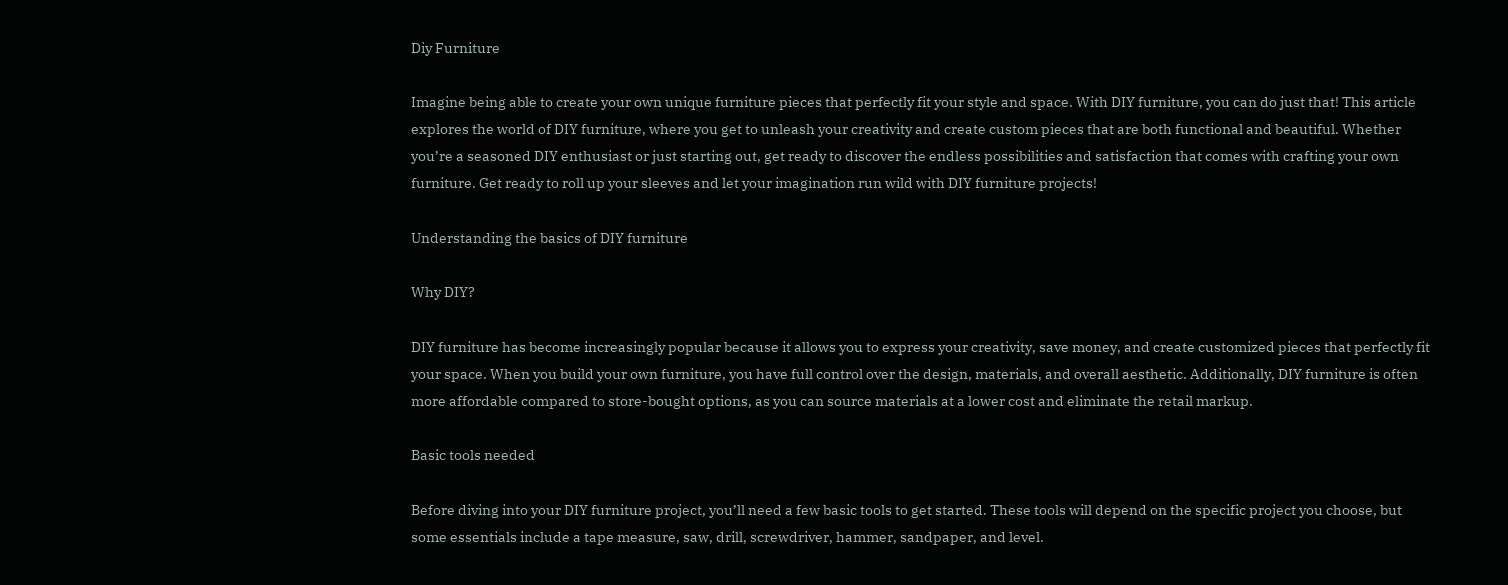Diy Furniture

Imagine being able to create your own unique furniture pieces that perfectly fit your style and space. With DIY furniture, you can do just that! This article explores the world of DIY furniture, where you get to unleash your creativity and create custom pieces that are both functional and beautiful. Whether you’re a seasoned DIY enthusiast or just starting out, get ready to discover the endless possibilities and satisfaction that comes with crafting your own furniture. Get ready to roll up your sleeves and let your imagination run wild with DIY furniture projects!

Understanding the basics of DIY furniture

Why DIY?

DIY furniture has become increasingly popular because it allows you to express your creativity, save money, and create customized pieces that perfectly fit your space. When you build your own furniture, you have full control over the design, materials, and overall aesthetic. Additionally, DIY furniture is often more affordable compared to store-bought options, as you can source materials at a lower cost and eliminate the retail markup.

Basic tools needed

Before diving into your DIY furniture project, you’ll need a few basic tools to get started. These tools will depend on the specific project you choose, but some essentials include a tape measure, saw, drill, screwdriver, hammer, sandpaper, and level.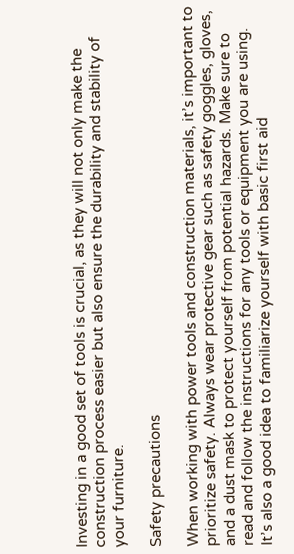Investing in a good set of tools is crucial, as they will not only make the construction process easier but also ensure the durability and stability of your furniture.

Safety precautions

When working with power tools and construction materials, it’s important to prioritize safety. Always wear protective gear such as safety goggles, gloves, and a dust mask to protect yourself from potential hazards. Make sure to read and follow the instructions for any tools or equipment you are using. It’s also a good idea to familiarize yourself with basic first aid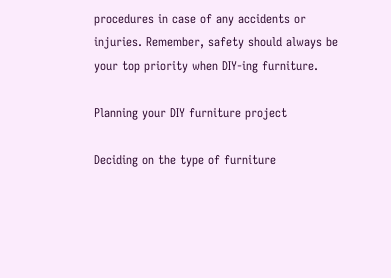procedures in case of any accidents or injuries. Remember, safety should always be your top priority when DIY-ing furniture.

Planning your DIY furniture project

Deciding on the type of furniture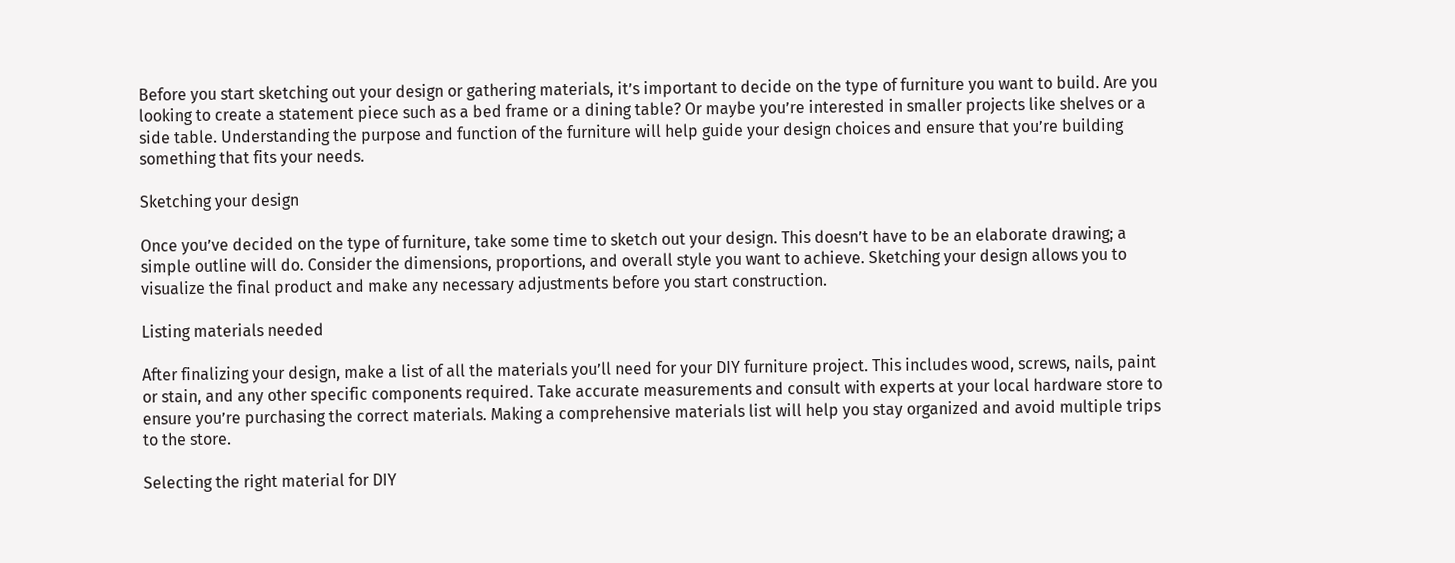Before you start sketching out your design or gathering materials, it’s important to decide on the type of furniture you want to build. Are you looking to create a statement piece such as a bed frame or a dining table? Or maybe you’re interested in smaller projects like shelves or a side table. Understanding the purpose and function of the furniture will help guide your design choices and ensure that you’re building something that fits your needs.

Sketching your design

Once you’ve decided on the type of furniture, take some time to sketch out your design. This doesn’t have to be an elaborate drawing; a simple outline will do. Consider the dimensions, proportions, and overall style you want to achieve. Sketching your design allows you to visualize the final product and make any necessary adjustments before you start construction.

Listing materials needed

After finalizing your design, make a list of all the materials you’ll need for your DIY furniture project. This includes wood, screws, nails, paint or stain, and any other specific components required. Take accurate measurements and consult with experts at your local hardware store to ensure you’re purchasing the correct materials. Making a comprehensive materials list will help you stay organized and avoid multiple trips to the store.

Selecting the right material for DIY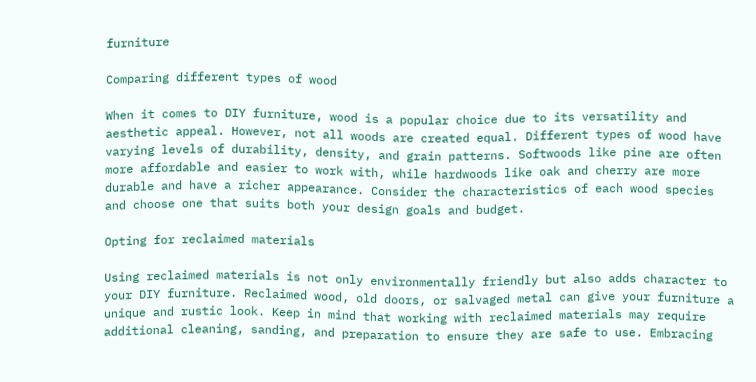furniture

Comparing different types of wood

When it comes to DIY furniture, wood is a popular choice due to its versatility and aesthetic appeal. However, not all woods are created equal. Different types of wood have varying levels of durability, density, and grain patterns. Softwoods like pine are often more affordable and easier to work with, while hardwoods like oak and cherry are more durable and have a richer appearance. Consider the characteristics of each wood species and choose one that suits both your design goals and budget.

Opting for reclaimed materials

Using reclaimed materials is not only environmentally friendly but also adds character to your DIY furniture. Reclaimed wood, old doors, or salvaged metal can give your furniture a unique and rustic look. Keep in mind that working with reclaimed materials may require additional cleaning, sanding, and preparation to ensure they are safe to use. Embracing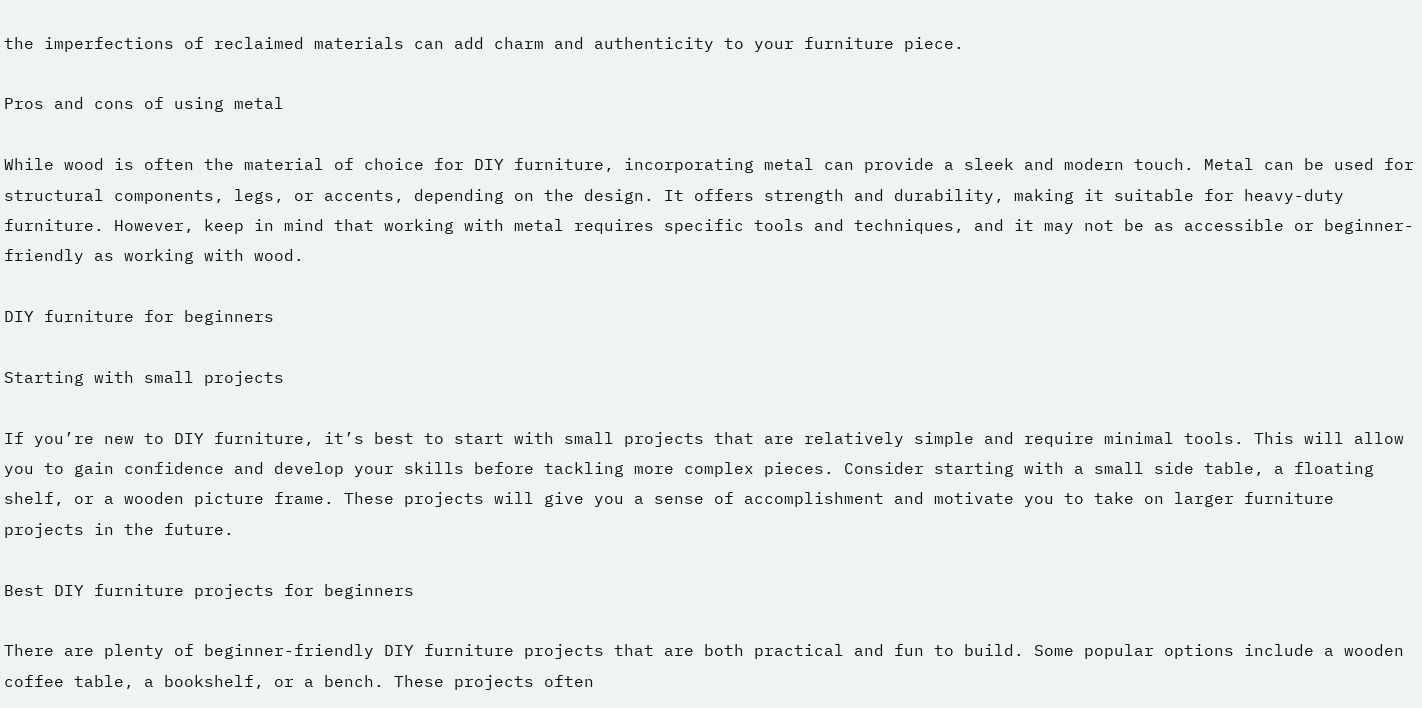the imperfections of reclaimed materials can add charm and authenticity to your furniture piece.

Pros and cons of using metal

While wood is often the material of choice for DIY furniture, incorporating metal can provide a sleek and modern touch. Metal can be used for structural components, legs, or accents, depending on the design. It offers strength and durability, making it suitable for heavy-duty furniture. However, keep in mind that working with metal requires specific tools and techniques, and it may not be as accessible or beginner-friendly as working with wood.

DIY furniture for beginners

Starting with small projects

If you’re new to DIY furniture, it’s best to start with small projects that are relatively simple and require minimal tools. This will allow you to gain confidence and develop your skills before tackling more complex pieces. Consider starting with a small side table, a floating shelf, or a wooden picture frame. These projects will give you a sense of accomplishment and motivate you to take on larger furniture projects in the future.

Best DIY furniture projects for beginners

There are plenty of beginner-friendly DIY furniture projects that are both practical and fun to build. Some popular options include a wooden coffee table, a bookshelf, or a bench. These projects often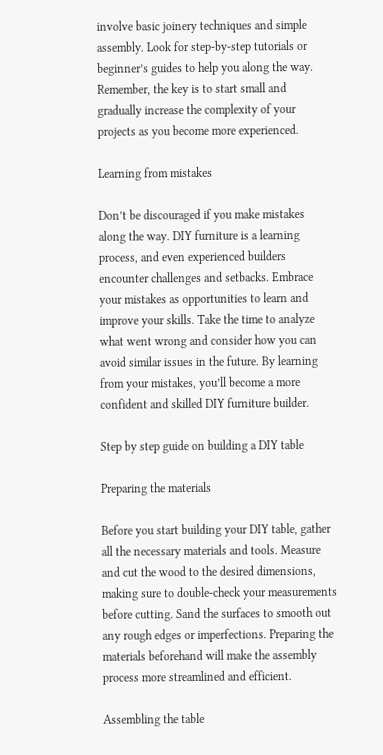involve basic joinery techniques and simple assembly. Look for step-by-step tutorials or beginner’s guides to help you along the way. Remember, the key is to start small and gradually increase the complexity of your projects as you become more experienced.

Learning from mistakes

Don’t be discouraged if you make mistakes along the way. DIY furniture is a learning process, and even experienced builders encounter challenges and setbacks. Embrace your mistakes as opportunities to learn and improve your skills. Take the time to analyze what went wrong and consider how you can avoid similar issues in the future. By learning from your mistakes, you’ll become a more confident and skilled DIY furniture builder.

Step by step guide on building a DIY table

Preparing the materials

Before you start building your DIY table, gather all the necessary materials and tools. Measure and cut the wood to the desired dimensions, making sure to double-check your measurements before cutting. Sand the surfaces to smooth out any rough edges or imperfections. Preparing the materials beforehand will make the assembly process more streamlined and efficient.

Assembling the table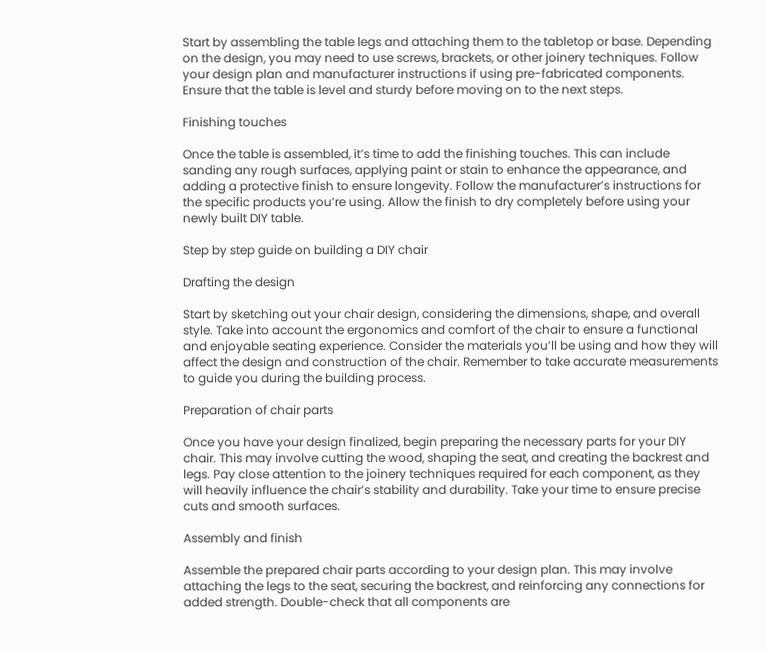Start by assembling the table legs and attaching them to the tabletop or base. Depending on the design, you may need to use screws, brackets, or other joinery techniques. Follow your design plan and manufacturer instructions if using pre-fabricated components. Ensure that the table is level and sturdy before moving on to the next steps.

Finishing touches

Once the table is assembled, it’s time to add the finishing touches. This can include sanding any rough surfaces, applying paint or stain to enhance the appearance, and adding a protective finish to ensure longevity. Follow the manufacturer’s instructions for the specific products you’re using. Allow the finish to dry completely before using your newly built DIY table.

Step by step guide on building a DIY chair

Drafting the design

Start by sketching out your chair design, considering the dimensions, shape, and overall style. Take into account the ergonomics and comfort of the chair to ensure a functional and enjoyable seating experience. Consider the materials you’ll be using and how they will affect the design and construction of the chair. Remember to take accurate measurements to guide you during the building process.

Preparation of chair parts

Once you have your design finalized, begin preparing the necessary parts for your DIY chair. This may involve cutting the wood, shaping the seat, and creating the backrest and legs. Pay close attention to the joinery techniques required for each component, as they will heavily influence the chair’s stability and durability. Take your time to ensure precise cuts and smooth surfaces.

Assembly and finish

Assemble the prepared chair parts according to your design plan. This may involve attaching the legs to the seat, securing the backrest, and reinforcing any connections for added strength. Double-check that all components are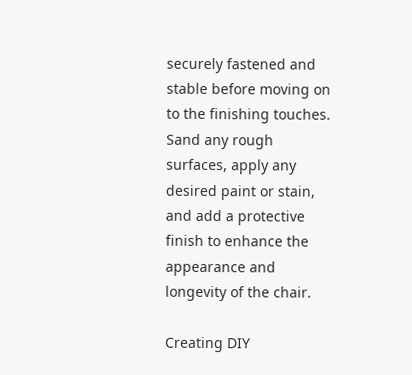securely fastened and stable before moving on to the finishing touches. Sand any rough surfaces, apply any desired paint or stain, and add a protective finish to enhance the appearance and longevity of the chair.

Creating DIY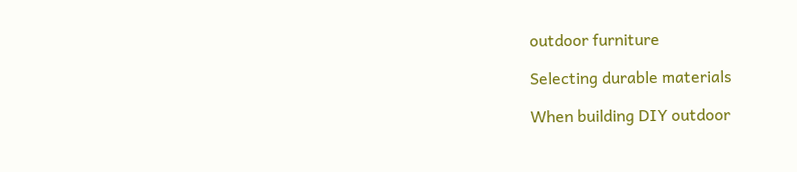outdoor furniture

Selecting durable materials

When building DIY outdoor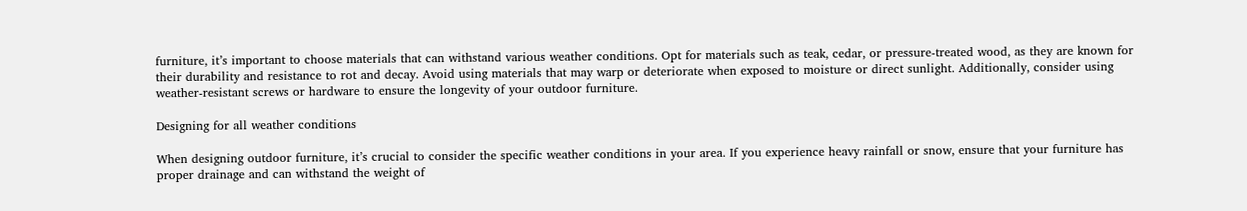furniture, it’s important to choose materials that can withstand various weather conditions. Opt for materials such as teak, cedar, or pressure-treated wood, as they are known for their durability and resistance to rot and decay. Avoid using materials that may warp or deteriorate when exposed to moisture or direct sunlight. Additionally, consider using weather-resistant screws or hardware to ensure the longevity of your outdoor furniture.

Designing for all weather conditions

When designing outdoor furniture, it’s crucial to consider the specific weather conditions in your area. If you experience heavy rainfall or snow, ensure that your furniture has proper drainage and can withstand the weight of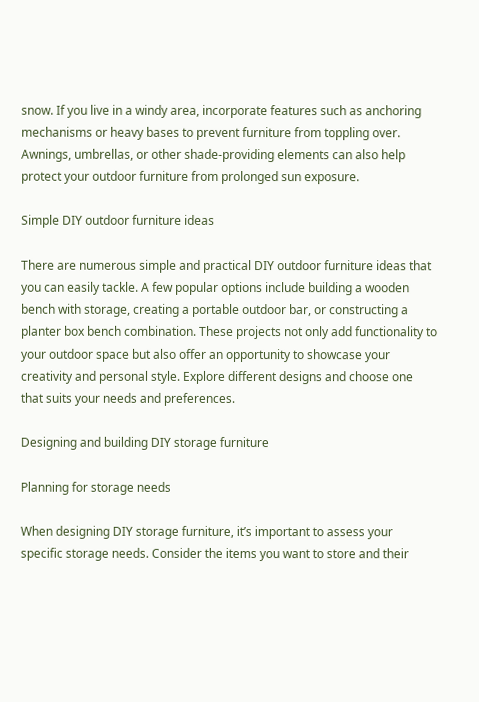snow. If you live in a windy area, incorporate features such as anchoring mechanisms or heavy bases to prevent furniture from toppling over. Awnings, umbrellas, or other shade-providing elements can also help protect your outdoor furniture from prolonged sun exposure.

Simple DIY outdoor furniture ideas

There are numerous simple and practical DIY outdoor furniture ideas that you can easily tackle. A few popular options include building a wooden bench with storage, creating a portable outdoor bar, or constructing a planter box bench combination. These projects not only add functionality to your outdoor space but also offer an opportunity to showcase your creativity and personal style. Explore different designs and choose one that suits your needs and preferences.

Designing and building DIY storage furniture

Planning for storage needs

When designing DIY storage furniture, it’s important to assess your specific storage needs. Consider the items you want to store and their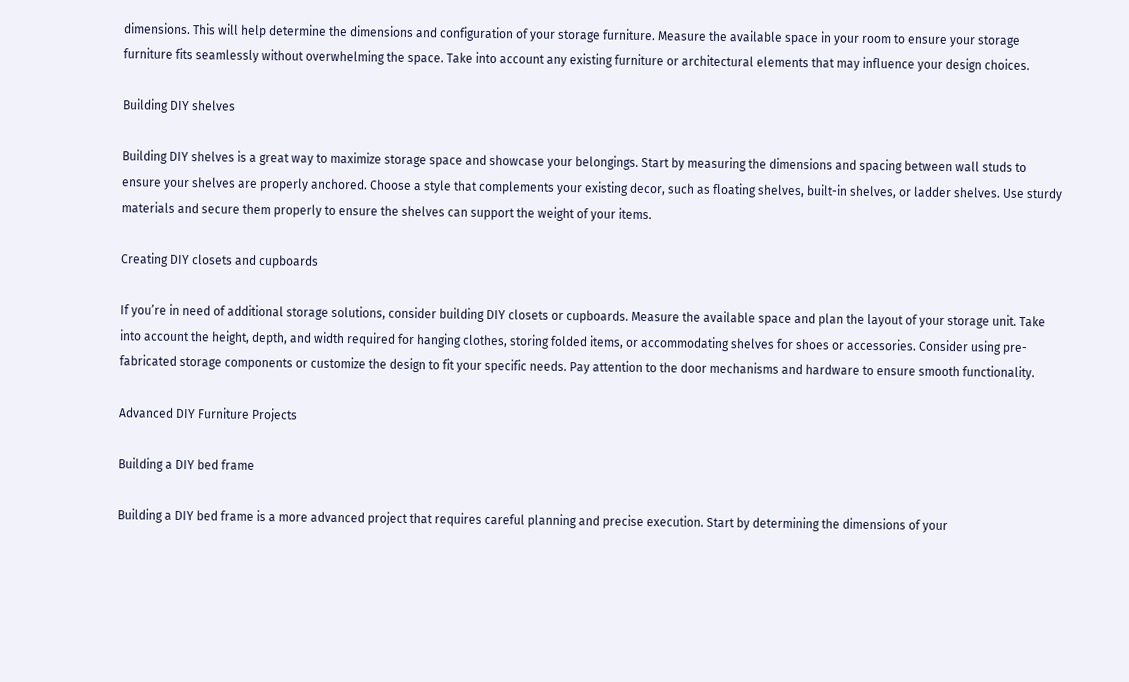dimensions. This will help determine the dimensions and configuration of your storage furniture. Measure the available space in your room to ensure your storage furniture fits seamlessly without overwhelming the space. Take into account any existing furniture or architectural elements that may influence your design choices.

Building DIY shelves

Building DIY shelves is a great way to maximize storage space and showcase your belongings. Start by measuring the dimensions and spacing between wall studs to ensure your shelves are properly anchored. Choose a style that complements your existing decor, such as floating shelves, built-in shelves, or ladder shelves. Use sturdy materials and secure them properly to ensure the shelves can support the weight of your items.

Creating DIY closets and cupboards

If you’re in need of additional storage solutions, consider building DIY closets or cupboards. Measure the available space and plan the layout of your storage unit. Take into account the height, depth, and width required for hanging clothes, storing folded items, or accommodating shelves for shoes or accessories. Consider using pre-fabricated storage components or customize the design to fit your specific needs. Pay attention to the door mechanisms and hardware to ensure smooth functionality.

Advanced DIY Furniture Projects

Building a DIY bed frame

Building a DIY bed frame is a more advanced project that requires careful planning and precise execution. Start by determining the dimensions of your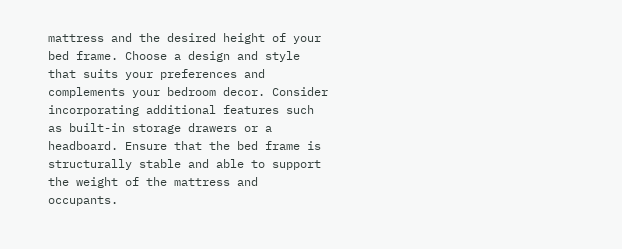mattress and the desired height of your bed frame. Choose a design and style that suits your preferences and complements your bedroom decor. Consider incorporating additional features such as built-in storage drawers or a headboard. Ensure that the bed frame is structurally stable and able to support the weight of the mattress and occupants.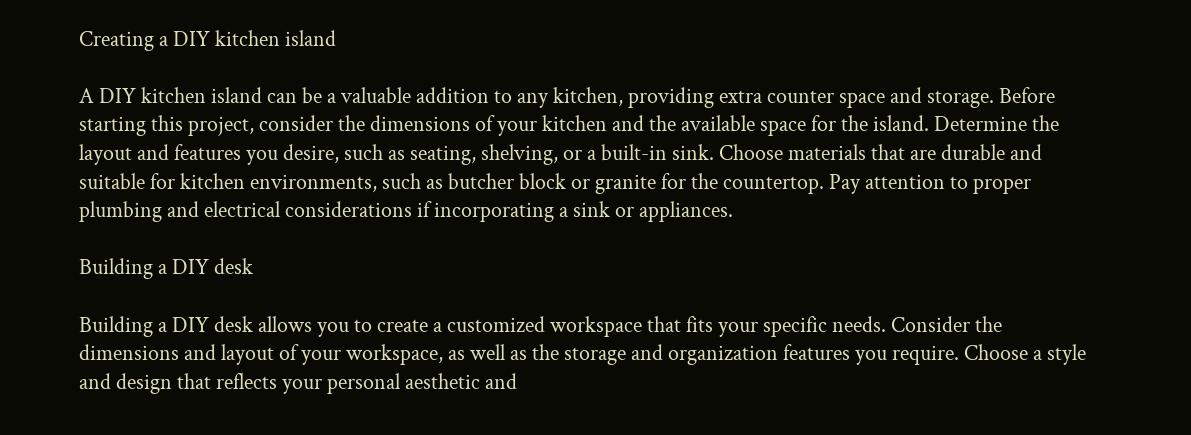Creating a DIY kitchen island

A DIY kitchen island can be a valuable addition to any kitchen, providing extra counter space and storage. Before starting this project, consider the dimensions of your kitchen and the available space for the island. Determine the layout and features you desire, such as seating, shelving, or a built-in sink. Choose materials that are durable and suitable for kitchen environments, such as butcher block or granite for the countertop. Pay attention to proper plumbing and electrical considerations if incorporating a sink or appliances.

Building a DIY desk

Building a DIY desk allows you to create a customized workspace that fits your specific needs. Consider the dimensions and layout of your workspace, as well as the storage and organization features you require. Choose a style and design that reflects your personal aesthetic and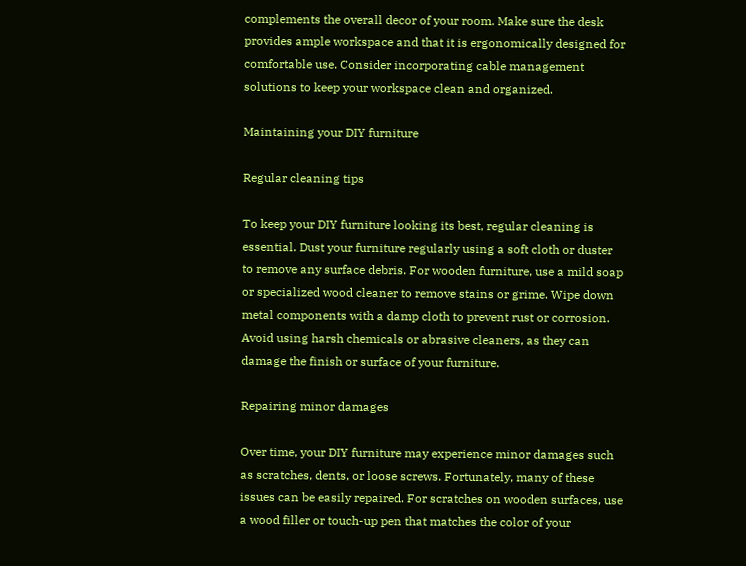complements the overall decor of your room. Make sure the desk provides ample workspace and that it is ergonomically designed for comfortable use. Consider incorporating cable management solutions to keep your workspace clean and organized.

Maintaining your DIY furniture

Regular cleaning tips

To keep your DIY furniture looking its best, regular cleaning is essential. Dust your furniture regularly using a soft cloth or duster to remove any surface debris. For wooden furniture, use a mild soap or specialized wood cleaner to remove stains or grime. Wipe down metal components with a damp cloth to prevent rust or corrosion. Avoid using harsh chemicals or abrasive cleaners, as they can damage the finish or surface of your furniture.

Repairing minor damages

Over time, your DIY furniture may experience minor damages such as scratches, dents, or loose screws. Fortunately, many of these issues can be easily repaired. For scratches on wooden surfaces, use a wood filler or touch-up pen that matches the color of your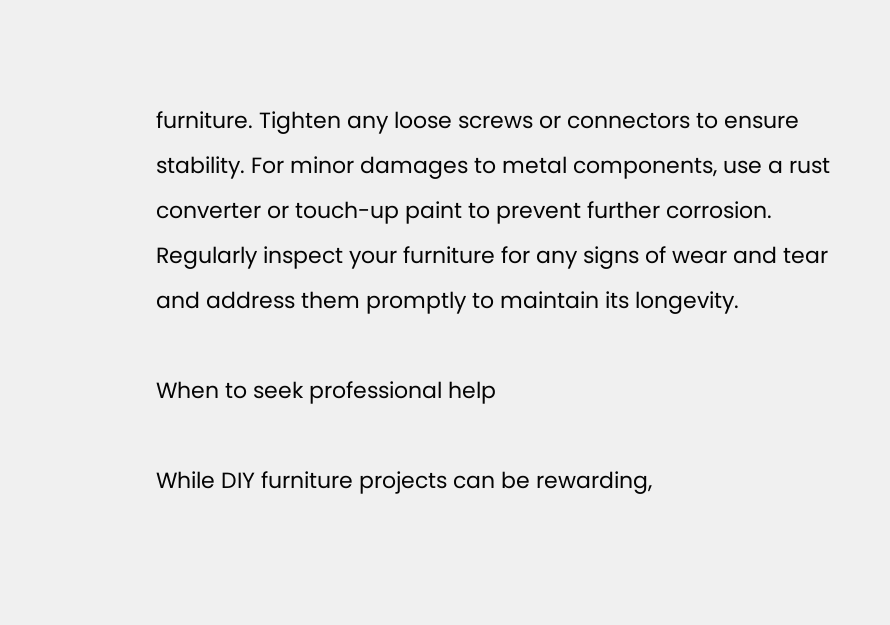furniture. Tighten any loose screws or connectors to ensure stability. For minor damages to metal components, use a rust converter or touch-up paint to prevent further corrosion. Regularly inspect your furniture for any signs of wear and tear and address them promptly to maintain its longevity.

When to seek professional help

While DIY furniture projects can be rewarding,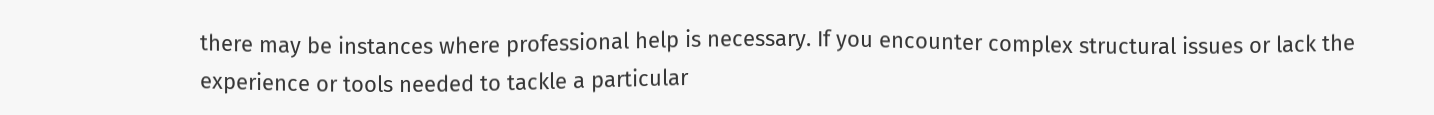there may be instances where professional help is necessary. If you encounter complex structural issues or lack the experience or tools needed to tackle a particular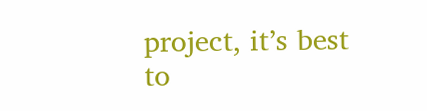project, it’s best to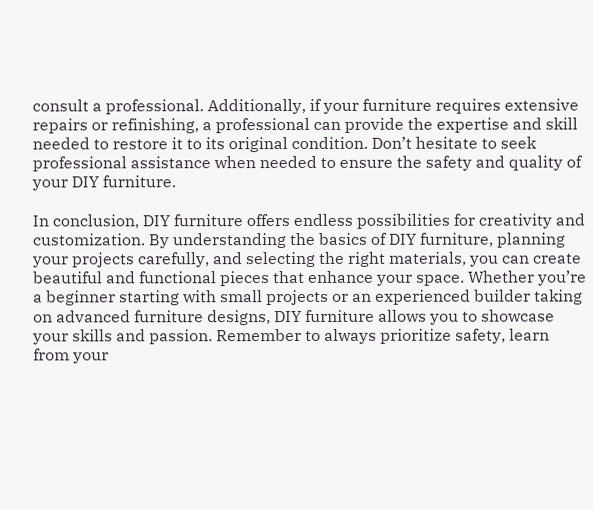consult a professional. Additionally, if your furniture requires extensive repairs or refinishing, a professional can provide the expertise and skill needed to restore it to its original condition. Don’t hesitate to seek professional assistance when needed to ensure the safety and quality of your DIY furniture.

In conclusion, DIY furniture offers endless possibilities for creativity and customization. By understanding the basics of DIY furniture, planning your projects carefully, and selecting the right materials, you can create beautiful and functional pieces that enhance your space. Whether you’re a beginner starting with small projects or an experienced builder taking on advanced furniture designs, DIY furniture allows you to showcase your skills and passion. Remember to always prioritize safety, learn from your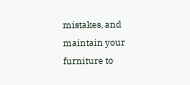mistakes, and maintain your furniture to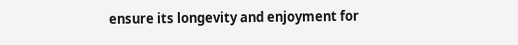ensure its longevity and enjoyment for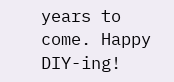years to come. Happy DIY-ing!